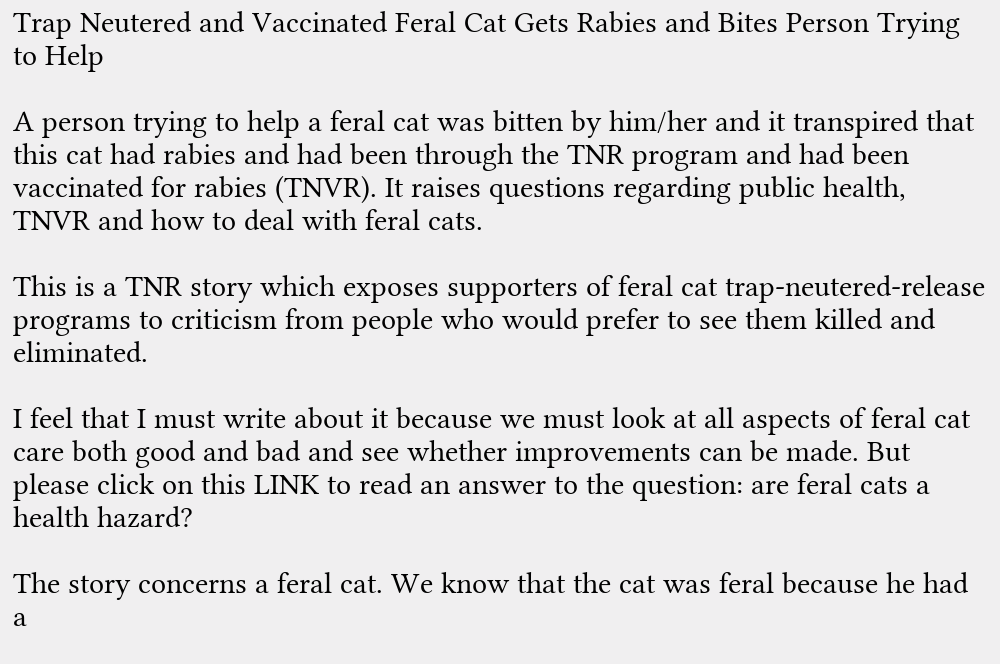Trap Neutered and Vaccinated Feral Cat Gets Rabies and Bites Person Trying to Help

A person trying to help a feral cat was bitten by him/her and it transpired that this cat had rabies and had been through the TNR program and had been vaccinated for rabies (TNVR). It raises questions regarding public health, TNVR and how to deal with feral cats.

This is a TNR story which exposes supporters of feral cat trap-neutered-release programs to criticism from people who would prefer to see them killed and eliminated.

I feel that I must write about it because we must look at all aspects of feral cat care both good and bad and see whether improvements can be made. But please click on this LINK to read an answer to the question: are feral cats a health hazard?

The story concerns a feral cat. We know that the cat was feral because he had a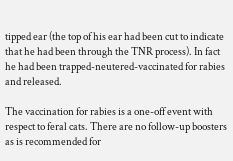tipped ear (the top of his ear had been cut to indicate that he had been through the TNR process). In fact he had been trapped-neutered-vaccinated for rabies and released.

The vaccination for rabies is a one-off event with respect to feral cats. There are no follow-up boosters as is recommended for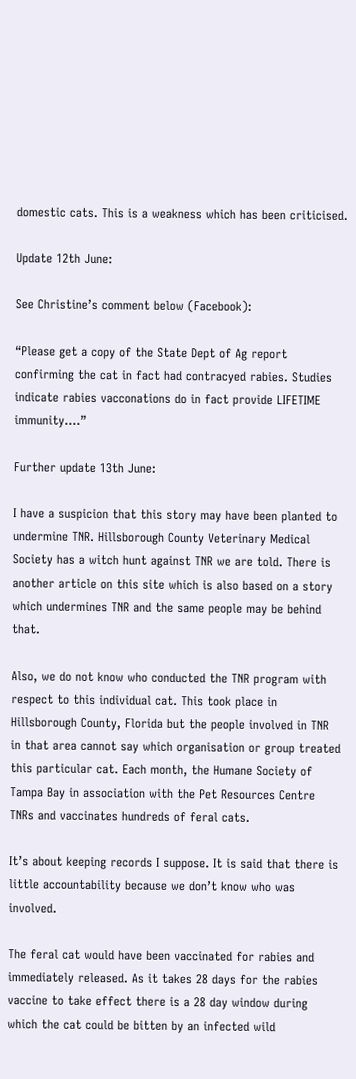domestic cats. This is a weakness which has been criticised.

Update 12th June:

See Christine’s comment below (Facebook):

“Please get a copy of the State Dept of Ag report confirming the cat in fact had contracyed rabies. Studies indicate rabies vacconations do in fact provide LIFETIME immunity….”

Further update 13th June:

I have a suspicion that this story may have been planted to undermine TNR. Hillsborough County Veterinary Medical Society has a witch hunt against TNR we are told. There is another article on this site which is also based on a story which undermines TNR and the same people may be behind that.

Also, we do not know who conducted the TNR program with respect to this individual cat. This took place in Hillsborough County, Florida but the people involved in TNR in that area cannot say which organisation or group treated this particular cat. Each month, the Humane Society of Tampa Bay in association with the Pet Resources Centre TNRs and vaccinates hundreds of feral cats.

It’s about keeping records I suppose. It is said that there is little accountability because we don’t know who was involved.

The feral cat would have been vaccinated for rabies and immediately released. As it takes 28 days for the rabies vaccine to take effect there is a 28 day window during which the cat could be bitten by an infected wild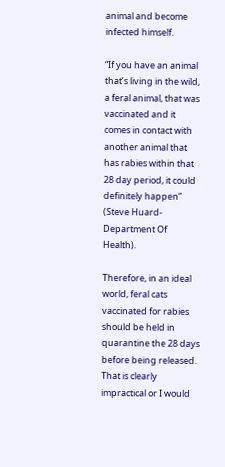animal and become infected himself.

“If you have an animal that’s living in the wild, a feral animal, that was vaccinated and it comes in contact with another animal that has rabies within that 28 day period, it could definitely happen” (Steve Huard-Department Of Health).

Therefore, in an ideal world, feral cats vaccinated for rabies should be held in quarantine the 28 days before being released. That is clearly impractical or I would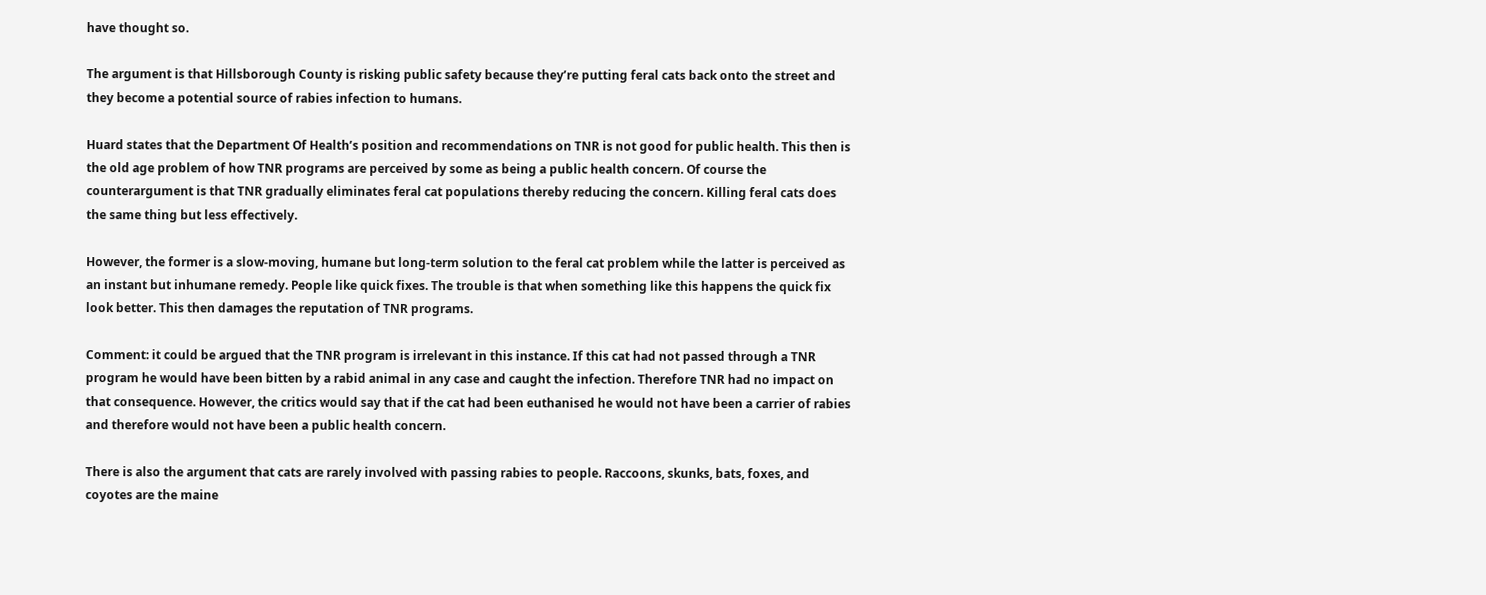have thought so.

The argument is that Hillsborough County is risking public safety because they’re putting feral cats back onto the street and they become a potential source of rabies infection to humans.

Huard states that the Department Of Health’s position and recommendations on TNR is not good for public health. This then is the old age problem of how TNR programs are perceived by some as being a public health concern. Of course the counterargument is that TNR gradually eliminates feral cat populations thereby reducing the concern. Killing feral cats does the same thing but less effectively.

However, the former is a slow-moving, humane but long-term solution to the feral cat problem while the latter is perceived as an instant but inhumane remedy. People like quick fixes. The trouble is that when something like this happens the quick fix look better. This then damages the reputation of TNR programs.

Comment: it could be argued that the TNR program is irrelevant in this instance. If this cat had not passed through a TNR program he would have been bitten by a rabid animal in any case and caught the infection. Therefore TNR had no impact on that consequence. However, the critics would say that if the cat had been euthanised he would not have been a carrier of rabies and therefore would not have been a public health concern.

There is also the argument that cats are rarely involved with passing rabies to people. Raccoons, skunks, bats, foxes, and coyotes are the maine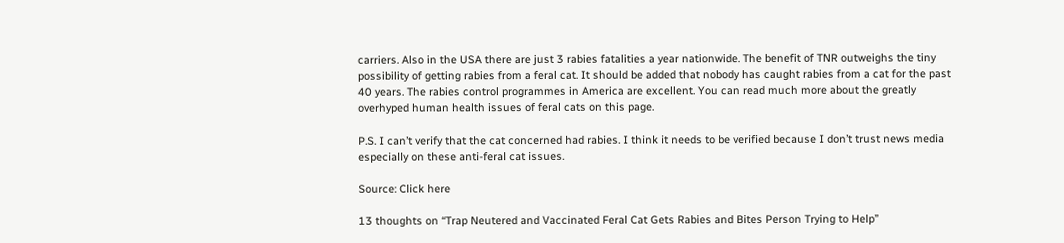carriers. Also in the USA there are just 3 rabies fatalities a year nationwide. The benefit of TNR outweighs the tiny possibility of getting rabies from a feral cat. It should be added that nobody has caught rabies from a cat for the past 40 years. The rabies control programmes in America are excellent. You can read much more about the greatly overhyped human health issues of feral cats on this page.

P.S. I can’t verify that the cat concerned had rabies. I think it needs to be verified because I don’t trust news media especially on these anti-feral cat issues.

Source: Click here

13 thoughts on “Trap Neutered and Vaccinated Feral Cat Gets Rabies and Bites Person Trying to Help”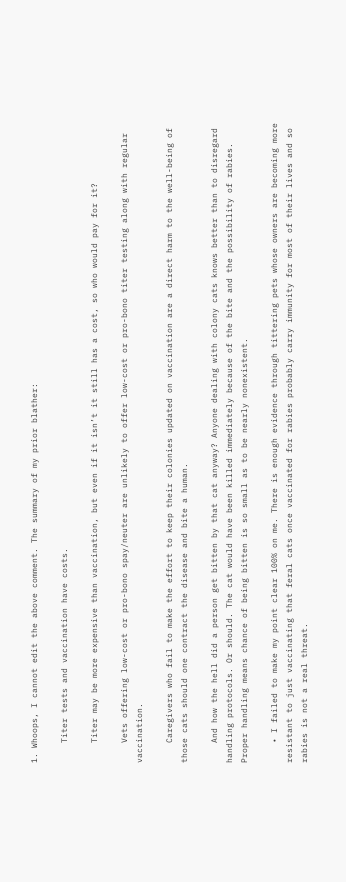1. Whoops, I cannot edit the above comment. The summary of my prior blather:

    Titer tests and vaccination have costs.

    Titer may be more expensive than vaccination, but even if it isn’t it still has a cost, so who would pay for it?

    Vets offering low-cost or pro-bono spay/neuter are unlikely to offer low-cost or pro-bono titer testing along with regular vaccination.

    Caregivers who fail to make the effort to keep their colonies updated on vaccination are a direct harm to the well-being of those cats should one contract the disease and bite a human.

    And how the hell did a person get bitten by that cat anyway? Anyone dealing with colony cats knows better than to disregard handling protocols. Or should. The cat would have been killed immediately because of the bite and the possibility of rabies. Proper handling means chance of being bitten is so small as to be nearly nonexistent.

    • I failed to make my point clear 100% on me. There is enough evidence through tittering pets whose owners are becoming more resistant to just vaccinating that feral cats once vaccinated for rabies probably carry immunity for most of their lives and so rabies is not a real threat.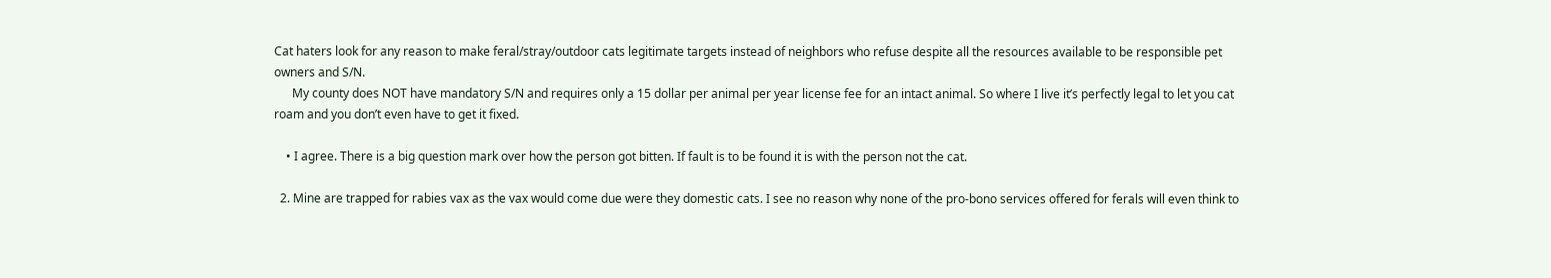Cat haters look for any reason to make feral/stray/outdoor cats legitimate targets instead of neighbors who refuse despite all the resources available to be responsible pet owners and S/N.
      My county does NOT have mandatory S/N and requires only a 15 dollar per animal per year license fee for an intact animal. So where I live it’s perfectly legal to let you cat roam and you don’t even have to get it fixed.

    • I agree. There is a big question mark over how the person got bitten. If fault is to be found it is with the person not the cat.

  2. Mine are trapped for rabies vax as the vax would come due were they domestic cats. I see no reason why none of the pro-bono services offered for ferals will even think to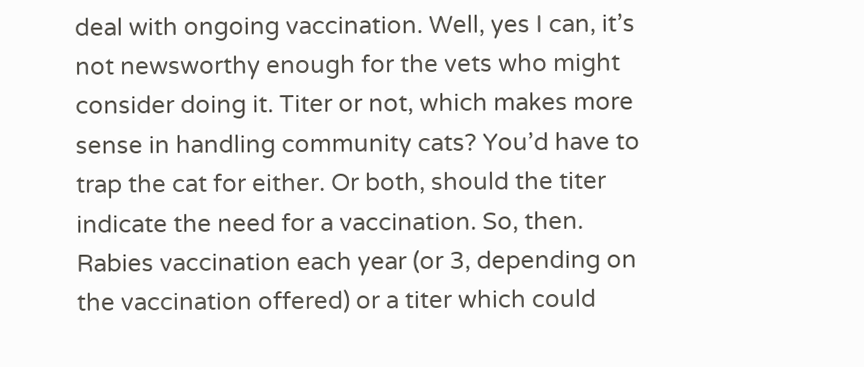deal with ongoing vaccination. Well, yes I can, it’s not newsworthy enough for the vets who might consider doing it. Titer or not, which makes more sense in handling community cats? You’d have to trap the cat for either. Or both, should the titer indicate the need for a vaccination. So, then. Rabies vaccination each year (or 3, depending on the vaccination offered) or a titer which could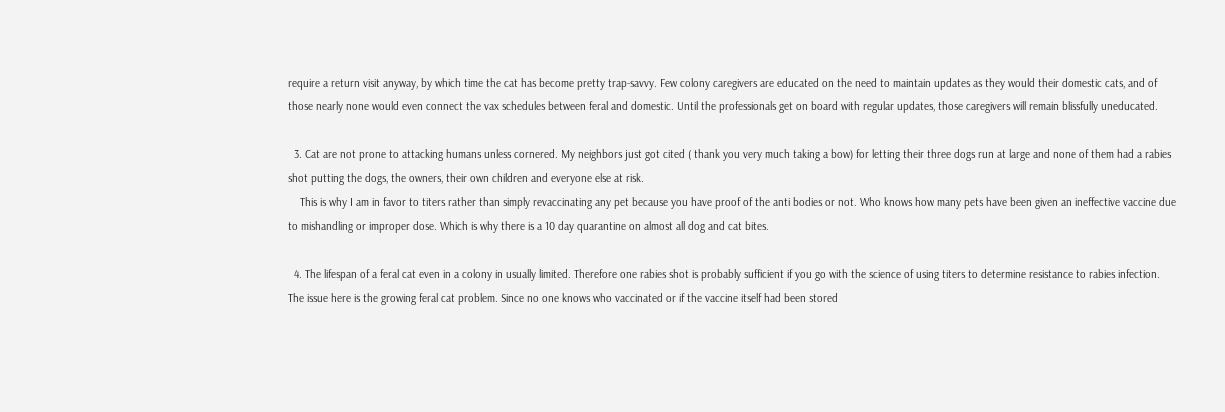require a return visit anyway, by which time the cat has become pretty trap-savvy. Few colony caregivers are educated on the need to maintain updates as they would their domestic cats, and of those nearly none would even connect the vax schedules between feral and domestic. Until the professionals get on board with regular updates, those caregivers will remain blissfully uneducated.

  3. Cat are not prone to attacking humans unless cornered. My neighbors just got cited ( thank you very much taking a bow) for letting their three dogs run at large and none of them had a rabies shot putting the dogs, the owners, their own children and everyone else at risk.
    This is why I am in favor to titers rather than simply revaccinating any pet because you have proof of the anti bodies or not. Who knows how many pets have been given an ineffective vaccine due to mishandling or improper dose. Which is why there is a 10 day quarantine on almost all dog and cat bites.

  4. The lifespan of a feral cat even in a colony in usually limited. Therefore one rabies shot is probably sufficient if you go with the science of using titers to determine resistance to rabies infection. The issue here is the growing feral cat problem. Since no one knows who vaccinated or if the vaccine itself had been stored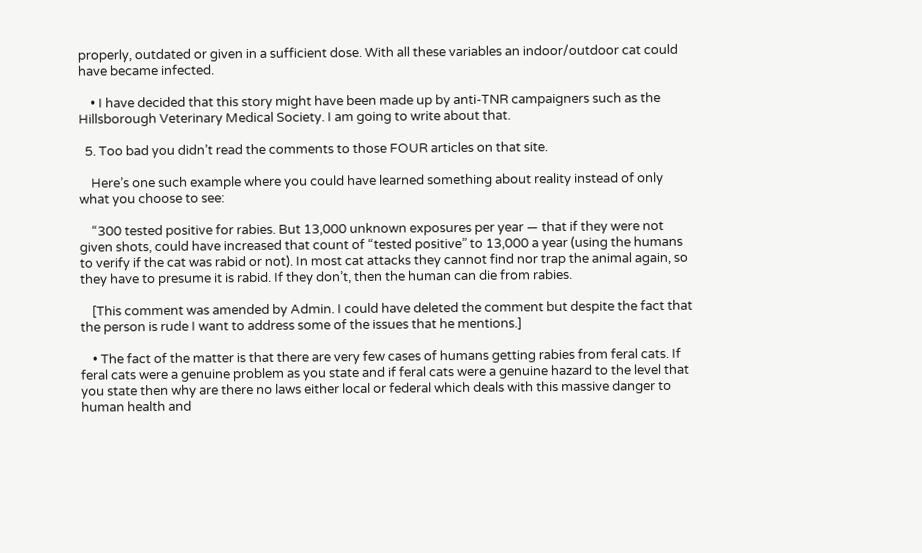properly, outdated or given in a sufficient dose. With all these variables an indoor/outdoor cat could have became infected.

    • I have decided that this story might have been made up by anti-TNR campaigners such as the Hillsborough Veterinary Medical Society. I am going to write about that.

  5. Too bad you didn’t read the comments to those FOUR articles on that site.

    Here’s one such example where you could have learned something about reality instead of only what you choose to see:

    “300 tested positive for rabies. But 13,000 unknown exposures per year — that if they were not given shots, could have increased that count of “tested positive” to 13,000 a year (using the humans to verify if the cat was rabid or not). In most cat attacks they cannot find nor trap the animal again, so they have to presume it is rabid. If they don’t, then the human can die from rabies.

    [This comment was amended by Admin. I could have deleted the comment but despite the fact that the person is rude I want to address some of the issues that he mentions.]

    • The fact of the matter is that there are very few cases of humans getting rabies from feral cats. If feral cats were a genuine problem as you state and if feral cats were a genuine hazard to the level that you state then why are there no laws either local or federal which deals with this massive danger to human health and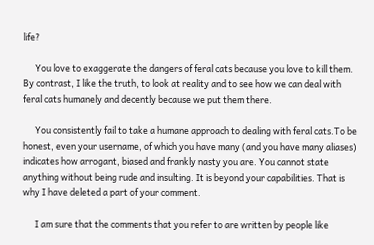life?

      You love to exaggerate the dangers of feral cats because you love to kill them. By contrast, I like the truth, to look at reality and to see how we can deal with feral cats humanely and decently because we put them there.

      You consistently fail to take a humane approach to dealing with feral cats.To be honest, even your username, of which you have many (and you have many aliases) indicates how arrogant, biased and frankly nasty you are. You cannot state anything without being rude and insulting. It is beyond your capabilities. That is why I have deleted a part of your comment.

      I am sure that the comments that you refer to are written by people like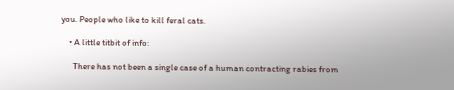you. People who like to kill feral cats.

    • A little titbit of info:

      There has not been a single case of a human contracting rabies from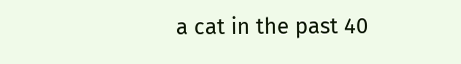a cat in the past 40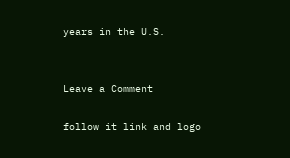years in the U.S.


Leave a Comment

follow it link and logo